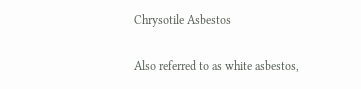Chrysotile Asbestos

Also referred to as white asbestos,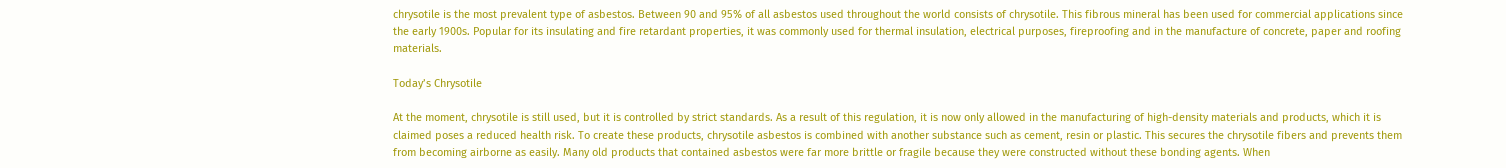chrysotile is the most prevalent type of asbestos. Between 90 and 95% of all asbestos used throughout the world consists of chrysotile. This fibrous mineral has been used for commercial applications since the early 1900s. Popular for its insulating and fire retardant properties, it was commonly used for thermal insulation, electrical purposes, fireproofing and in the manufacture of concrete, paper and roofing materials.

Today’s Chrysotile

At the moment, chrysotile is still used, but it is controlled by strict standards. As a result of this regulation, it is now only allowed in the manufacturing of high-density materials and products, which it is claimed poses a reduced health risk. To create these products, chrysotile asbestos is combined with another substance such as cement, resin or plastic. This secures the chrysotile fibers and prevents them from becoming airborne as easily. Many old products that contained asbestos were far more brittle or fragile because they were constructed without these bonding agents. When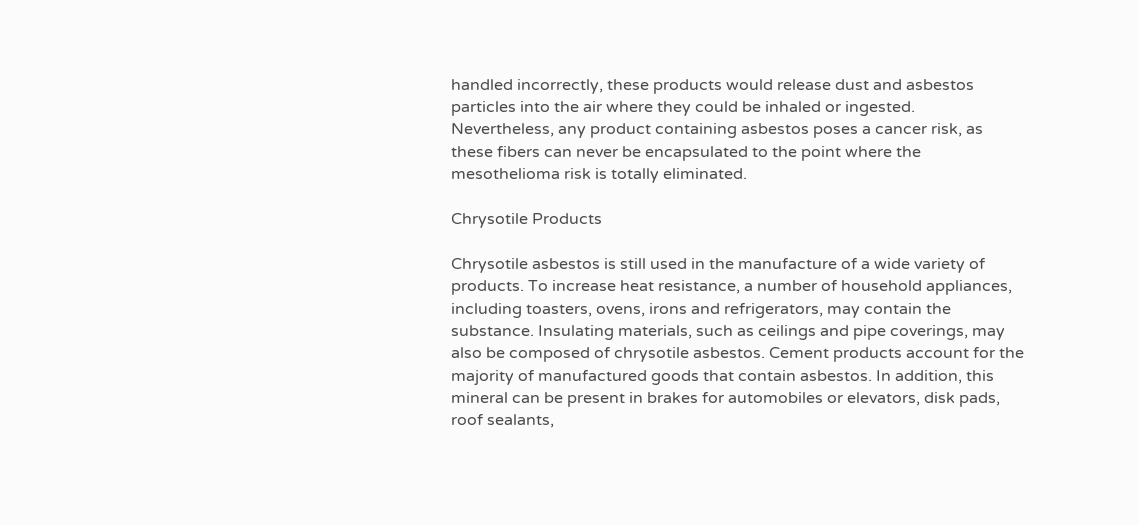handled incorrectly, these products would release dust and asbestos particles into the air where they could be inhaled or ingested.  Nevertheless, any product containing asbestos poses a cancer risk, as these fibers can never be encapsulated to the point where the mesothelioma risk is totally eliminated.

Chrysotile Products

Chrysotile asbestos is still used in the manufacture of a wide variety of products. To increase heat resistance, a number of household appliances, including toasters, ovens, irons and refrigerators, may contain the substance. Insulating materials, such as ceilings and pipe coverings, may also be composed of chrysotile asbestos. Cement products account for the majority of manufactured goods that contain asbestos. In addition, this mineral can be present in brakes for automobiles or elevators, disk pads, roof sealants,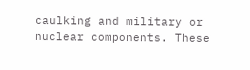caulking and military or nuclear components. These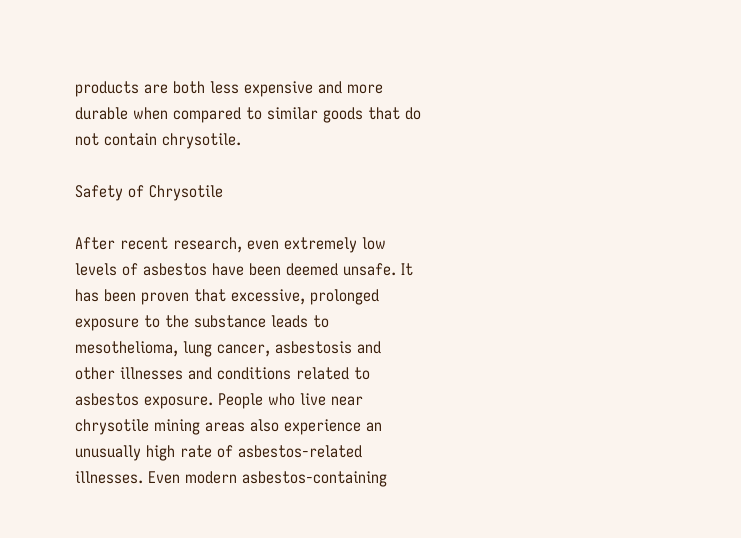products are both less expensive and more durable when compared to similar goods that do not contain chrysotile.

Safety of Chrysotile

After recent research, even extremely low levels of asbestos have been deemed unsafe. It has been proven that excessive, prolonged exposure to the substance leads to mesothelioma, lung cancer, asbestosis and other illnesses and conditions related to asbestos exposure. People who live near chrysotile mining areas also experience an unusually high rate of asbestos-related illnesses. Even modern asbestos-containing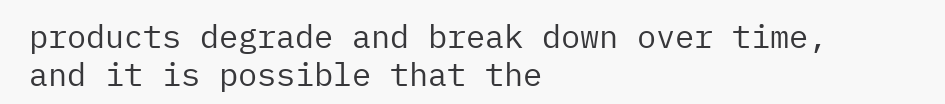products degrade and break down over time, and it is possible that the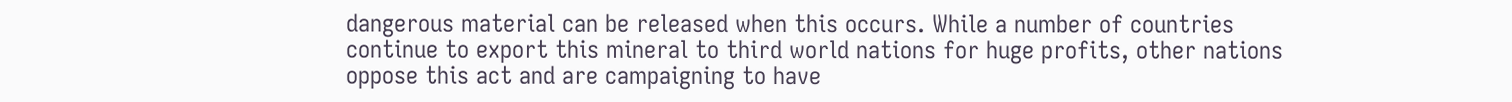dangerous material can be released when this occurs. While a number of countries continue to export this mineral to third world nations for huge profits, other nations oppose this act and are campaigning to have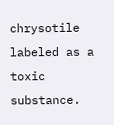chrysotile labeled as a toxic substance.